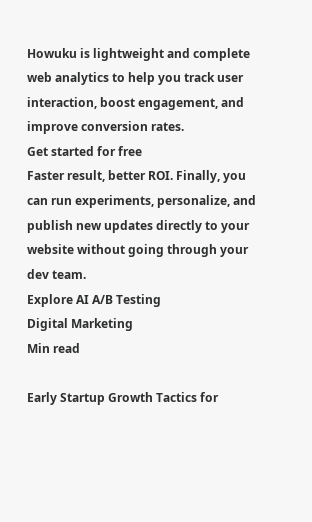Howuku is lightweight and complete web analytics to help you track user interaction, boost engagement, and improve conversion rates.
Get started for free
Faster result, better ROI. Finally, you can run experiments, personalize, and publish new updates directly to your website without going through your dev team.
Explore AI A/B Testing
Digital Marketing
Min read

Early Startup Growth Tactics for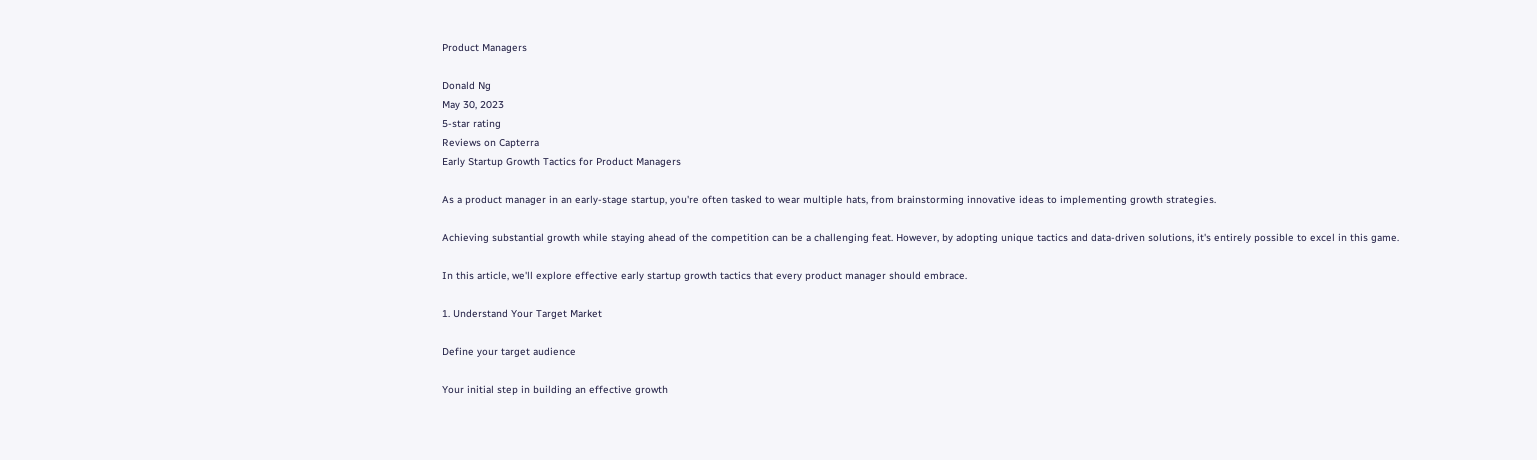Product Managers

Donald Ng
May 30, 2023
5-star rating
Reviews on Capterra
Early Startup Growth Tactics for Product Managers

As a product manager in an early-stage startup, you're often tasked to wear multiple hats, from brainstorming innovative ideas to implementing growth strategies.

Achieving substantial growth while staying ahead of the competition can be a challenging feat. However, by adopting unique tactics and data-driven solutions, it's entirely possible to excel in this game.

In this article, we'll explore effective early startup growth tactics that every product manager should embrace.

1. Understand Your Target Market

Define your target audience

Your initial step in building an effective growth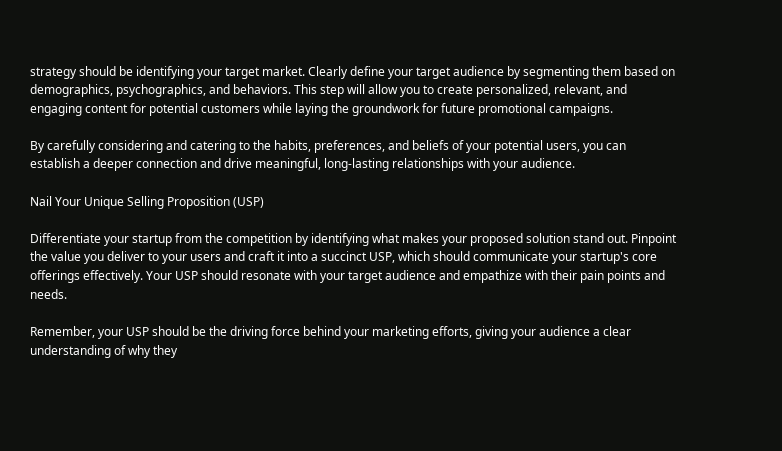strategy should be identifying your target market. Clearly define your target audience by segmenting them based on demographics, psychographics, and behaviors. This step will allow you to create personalized, relevant, and engaging content for potential customers while laying the groundwork for future promotional campaigns.

By carefully considering and catering to the habits, preferences, and beliefs of your potential users, you can establish a deeper connection and drive meaningful, long-lasting relationships with your audience.

Nail Your Unique Selling Proposition (USP)

Differentiate your startup from the competition by identifying what makes your proposed solution stand out. Pinpoint the value you deliver to your users and craft it into a succinct USP, which should communicate your startup's core offerings effectively. Your USP should resonate with your target audience and empathize with their pain points and needs.

Remember, your USP should be the driving force behind your marketing efforts, giving your audience a clear understanding of why they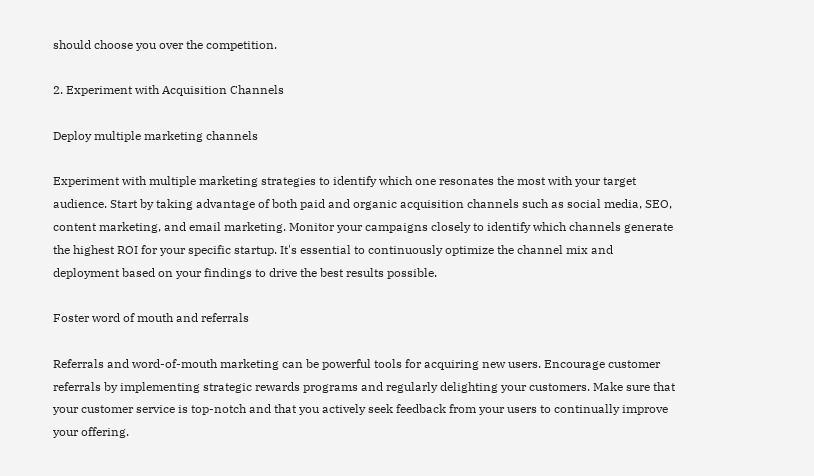should choose you over the competition.

2. Experiment with Acquisition Channels

Deploy multiple marketing channels

Experiment with multiple marketing strategies to identify which one resonates the most with your target audience. Start by taking advantage of both paid and organic acquisition channels such as social media, SEO, content marketing, and email marketing. Monitor your campaigns closely to identify which channels generate the highest ROI for your specific startup. It's essential to continuously optimize the channel mix and deployment based on your findings to drive the best results possible.

Foster word of mouth and referrals

Referrals and word-of-mouth marketing can be powerful tools for acquiring new users. Encourage customer referrals by implementing strategic rewards programs and regularly delighting your customers. Make sure that your customer service is top-notch and that you actively seek feedback from your users to continually improve your offering.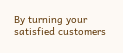By turning your satisfied customers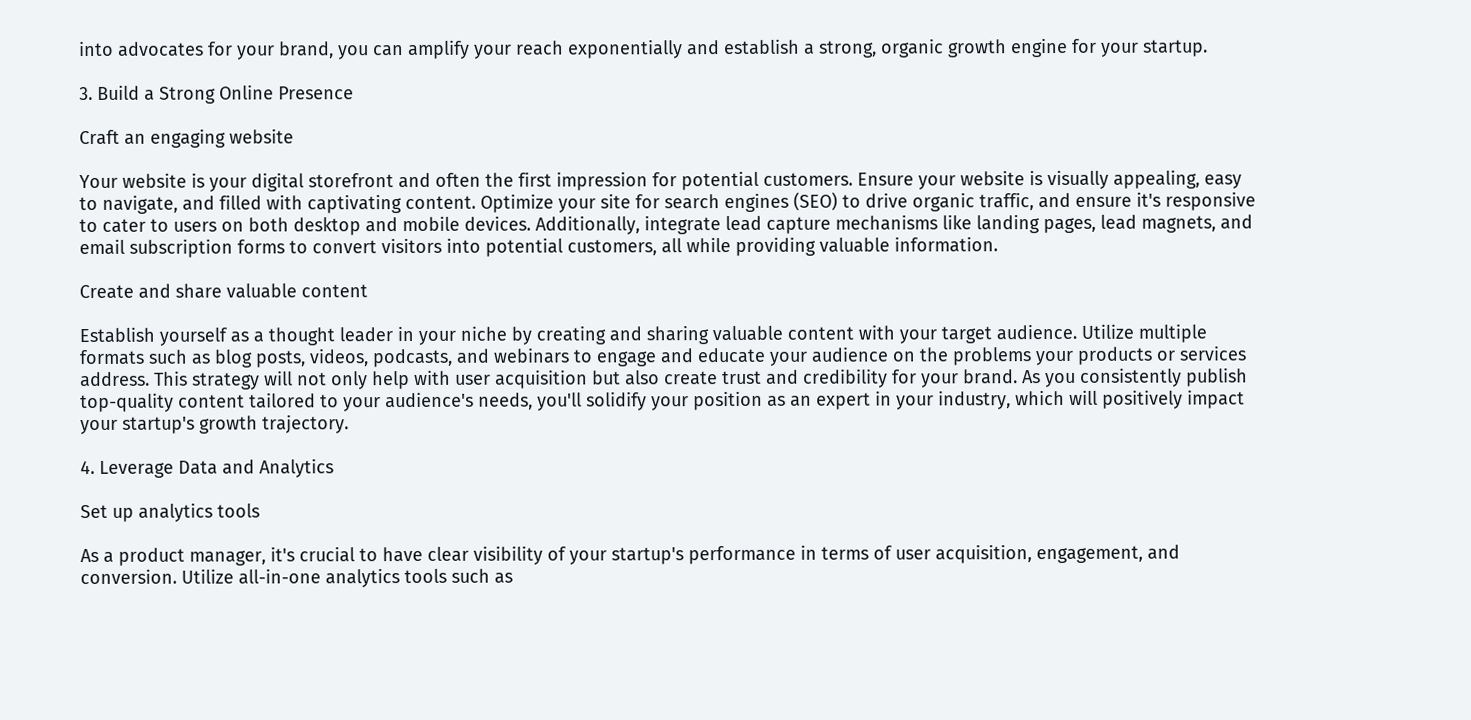into advocates for your brand, you can amplify your reach exponentially and establish a strong, organic growth engine for your startup.

3. Build a Strong Online Presence

Craft an engaging website

Your website is your digital storefront and often the first impression for potential customers. Ensure your website is visually appealing, easy to navigate, and filled with captivating content. Optimize your site for search engines (SEO) to drive organic traffic, and ensure it's responsive to cater to users on both desktop and mobile devices. Additionally, integrate lead capture mechanisms like landing pages, lead magnets, and email subscription forms to convert visitors into potential customers, all while providing valuable information.

Create and share valuable content

Establish yourself as a thought leader in your niche by creating and sharing valuable content with your target audience. Utilize multiple formats such as blog posts, videos, podcasts, and webinars to engage and educate your audience on the problems your products or services address. This strategy will not only help with user acquisition but also create trust and credibility for your brand. As you consistently publish top-quality content tailored to your audience's needs, you'll solidify your position as an expert in your industry, which will positively impact your startup's growth trajectory.

4. Leverage Data and Analytics

Set up analytics tools

As a product manager, it's crucial to have clear visibility of your startup's performance in terms of user acquisition, engagement, and conversion. Utilize all-in-one analytics tools such as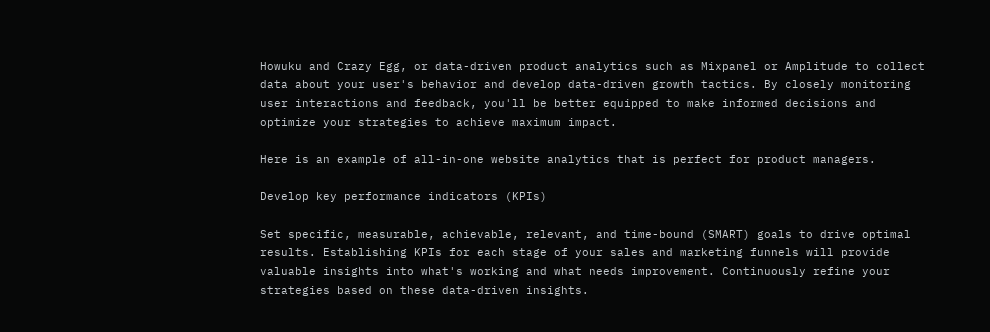Howuku and Crazy Egg, or data-driven product analytics such as Mixpanel or Amplitude to collect data about your user's behavior and develop data-driven growth tactics. By closely monitoring user interactions and feedback, you'll be better equipped to make informed decisions and optimize your strategies to achieve maximum impact.

Here is an example of all-in-one website analytics that is perfect for product managers.

Develop key performance indicators (KPIs)

Set specific, measurable, achievable, relevant, and time-bound (SMART) goals to drive optimal results. Establishing KPIs for each stage of your sales and marketing funnels will provide valuable insights into what's working and what needs improvement. Continuously refine your strategies based on these data-driven insights.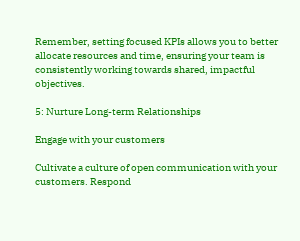Remember, setting focused KPIs allows you to better allocate resources and time, ensuring your team is consistently working towards shared, impactful objectives.

5: Nurture Long-term Relationships

Engage with your customers

Cultivate a culture of open communication with your customers. Respond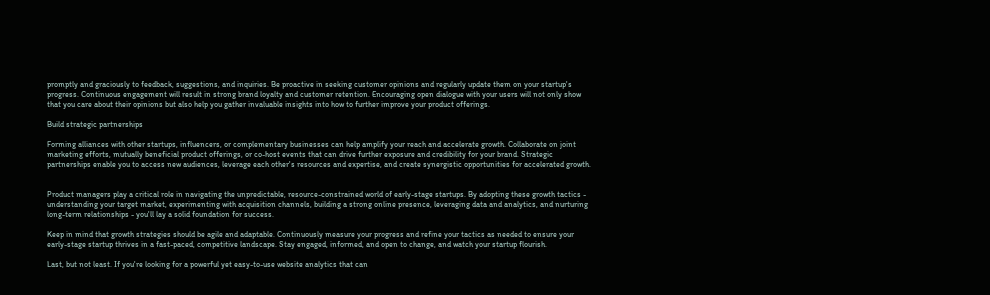promptly and graciously to feedback, suggestions, and inquiries. Be proactive in seeking customer opinions and regularly update them on your startup's progress. Continuous engagement will result in strong brand loyalty and customer retention. Encouraging open dialogue with your users will not only show that you care about their opinions but also help you gather invaluable insights into how to further improve your product offerings.

Build strategic partnerships

Forming alliances with other startups, influencers, or complementary businesses can help amplify your reach and accelerate growth. Collaborate on joint marketing efforts, mutually beneficial product offerings, or co-host events that can drive further exposure and credibility for your brand. Strategic partnerships enable you to access new audiences, leverage each other's resources and expertise, and create synergistic opportunities for accelerated growth.


Product managers play a critical role in navigating the unpredictable, resource-constrained world of early-stage startups. By adopting these growth tactics - understanding your target market, experimenting with acquisition channels, building a strong online presence, leveraging data and analytics, and nurturing long-term relationships - you'll lay a solid foundation for success.

Keep in mind that growth strategies should be agile and adaptable. Continuously measure your progress and refine your tactics as needed to ensure your early-stage startup thrives in a fast-paced, competitive landscape. Stay engaged, informed, and open to change, and watch your startup flourish.

Last, but not least. If you're looking for a powerful yet easy-to-use website analytics that can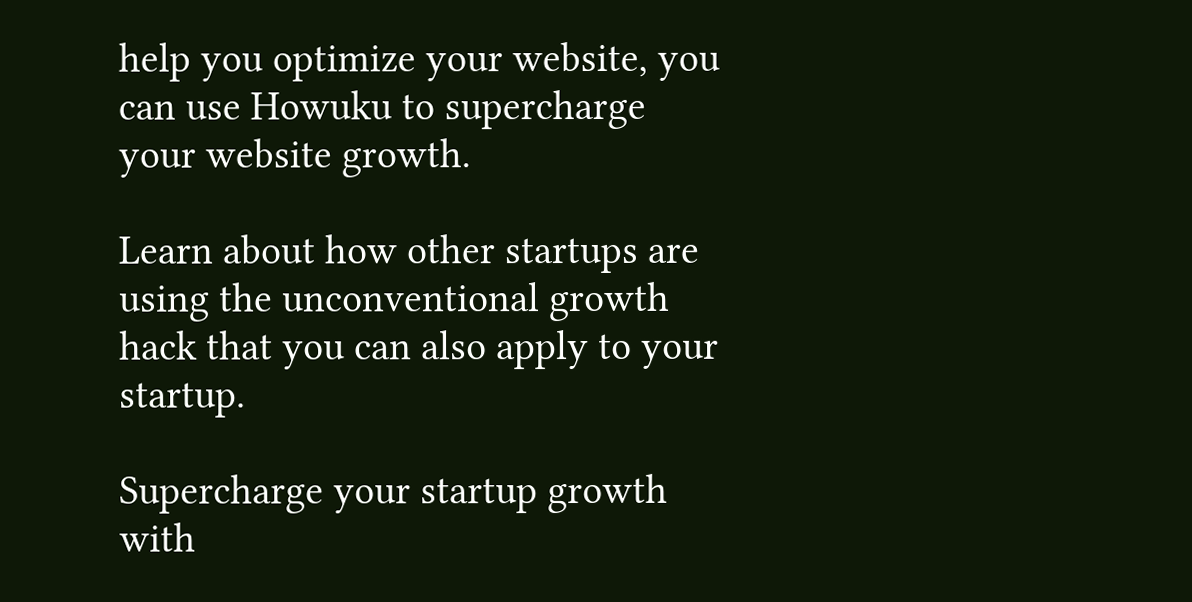help you optimize your website, you can use Howuku to supercharge your website growth.

Learn about how other startups are using the unconventional growth hack that you can also apply to your startup.

Supercharge your startup growth with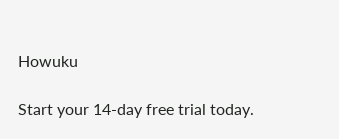Howuku

Start your 14-day free trial today.